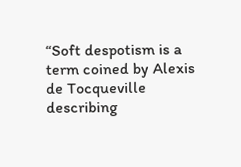“Soft despotism is a term coined by Alexis de Tocqueville describing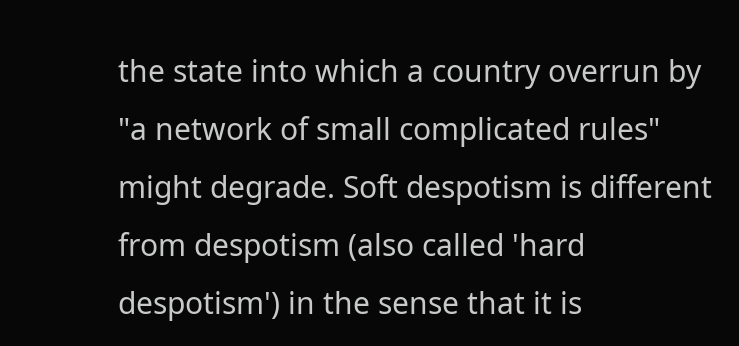the state into which a country overrun by "a network of small complicated rules" might degrade. Soft despotism is different from despotism (also called 'hard despotism') in the sense that it is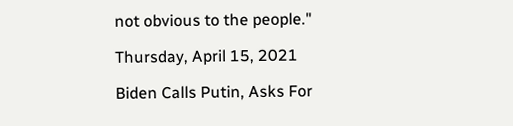not obvious to the people."

Thursday, April 15, 2021

Biden Calls Putin, Asks For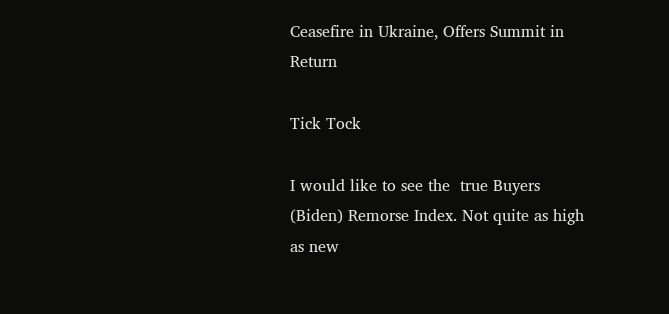Ceasefire in Ukraine, Offers Summit in Return

Tick Tock

I would like to see the  true Buyers (Biden) Remorse Index. Not quite as high as new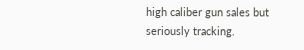high caliber gun sales but seriously tracking.